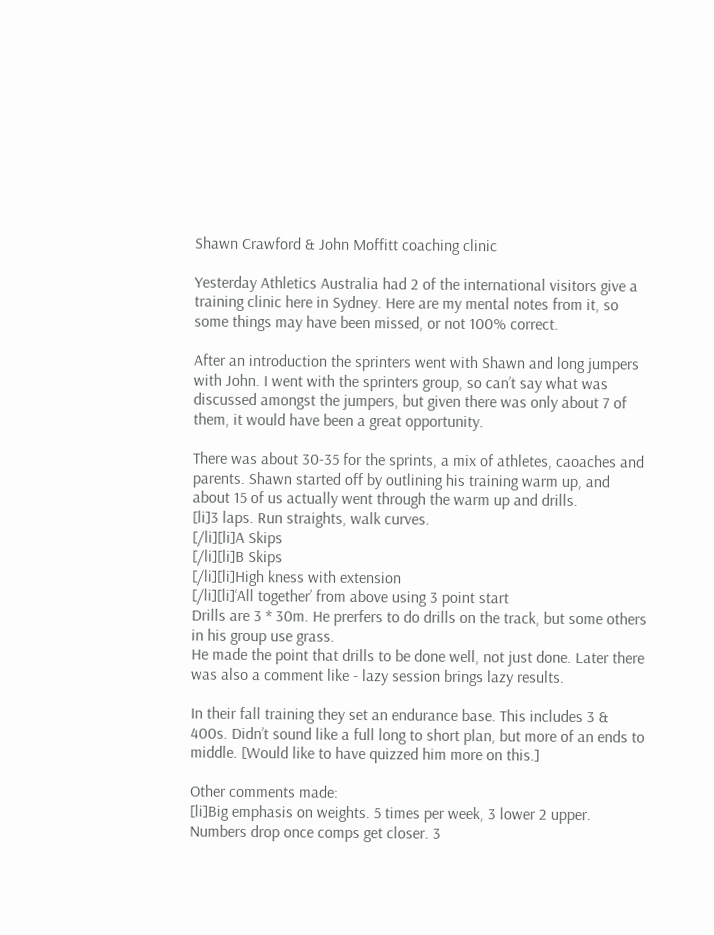Shawn Crawford & John Moffitt coaching clinic

Yesterday Athletics Australia had 2 of the international visitors give a training clinic here in Sydney. Here are my mental notes from it, so some things may have been missed, or not 100% correct.

After an introduction the sprinters went with Shawn and long jumpers with John. I went with the sprinters group, so can’t say what was discussed amongst the jumpers, but given there was only about 7 of them, it would have been a great opportunity.

There was about 30-35 for the sprints, a mix of athletes, caoaches and parents. Shawn started off by outlining his training warm up, and about 15 of us actually went through the warm up and drills.
[li]3 laps. Run straights, walk curves.
[/li][li]A Skips
[/li][li]B Skips
[/li][li]High kness with extension
[/li][li]‘All together’ from above using 3 point start
Drills are 3 * 30m. He prerfers to do drills on the track, but some others in his group use grass.
He made the point that drills to be done well, not just done. Later there was also a comment like - lazy session brings lazy results.

In their fall training they set an endurance base. This includes 3 & 400s. Didn’t sound like a full long to short plan, but more of an ends to middle. [Would like to have quizzed him more on this.]

Other comments made:
[li]Big emphasis on weights. 5 times per week, 3 lower 2 upper. Numbers drop once comps get closer. 3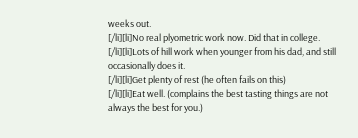weeks out.
[/li][li]No real plyometric work now. Did that in college.
[/li][li]Lots of hill work when younger from his dad, and still occasionally does it.
[/li][li]Get plenty of rest (he often fails on this)
[/li][li]Eat well. (complains the best tasting things are not always the best for you.)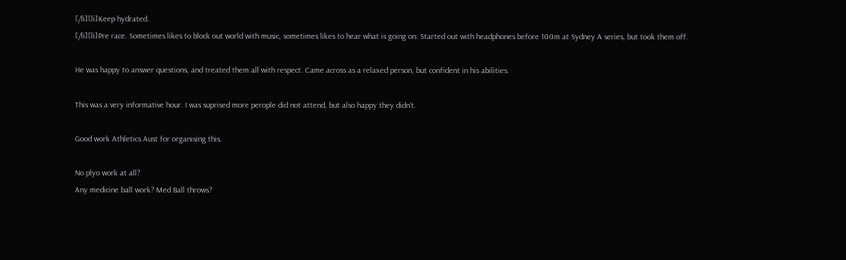[/li][li]Keep hydrated.
[/li][li]Pre race. Sometimes likes to block out world with music, sometimes likes to hear what is going on. Started out with headphones before 100m at Sydney A series, but took them off.

He was happy to answer questions, and treated them all with respect. Came across as a relaxed person, but confident in his abilities.

This was a very informative hour. I was suprised more perople did not attend, but also happy they didn’t.

Good work Athletics Aust for organising this.

No plyo work at all?
Any medicine ball work? Med Ball throws?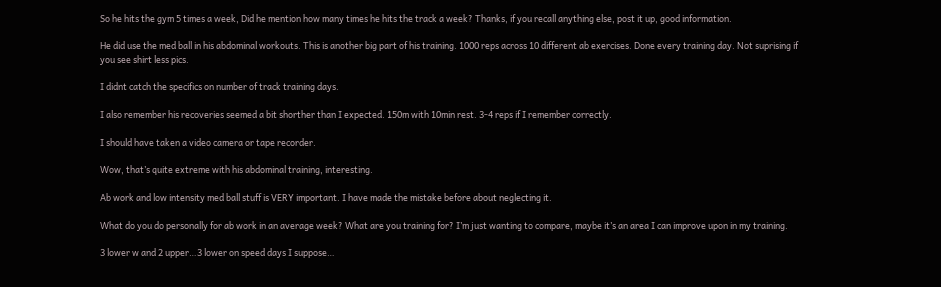So he hits the gym 5 times a week, Did he mention how many times he hits the track a week? Thanks, if you recall anything else, post it up, good information.

He did use the med ball in his abdominal workouts. This is another big part of his training. 1000 reps across 10 different ab exercises. Done every training day. Not suprising if you see shirt less pics.

I didnt catch the specifics on number of track training days.

I also remember his recoveries seemed a bit shorther than I expected. 150m with 10min rest. 3-4 reps if I remember correctly.

I should have taken a video camera or tape recorder.

Wow, that’s quite extreme with his abdominal training, interesting.

Ab work and low intensity med ball stuff is VERY important. I have made the mistake before about neglecting it.

What do you do personally for ab work in an average week? What are you training for? I’m just wanting to compare, maybe it’s an area I can improve upon in my training.

3 lower w and 2 upper…3 lower on speed days I suppose…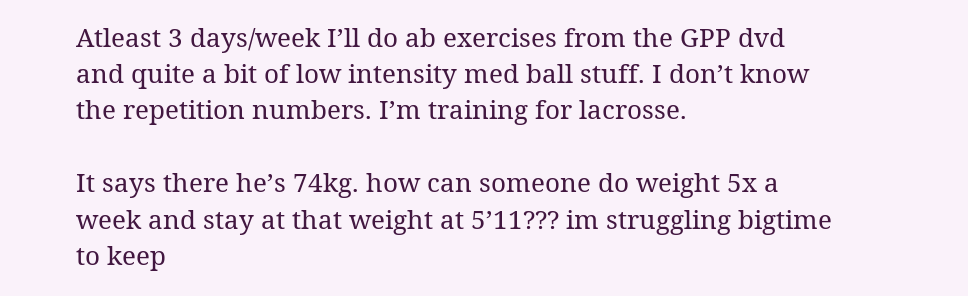Atleast 3 days/week I’ll do ab exercises from the GPP dvd and quite a bit of low intensity med ball stuff. I don’t know the repetition numbers. I’m training for lacrosse.

It says there he’s 74kg. how can someone do weight 5x a week and stay at that weight at 5’11??? im struggling bigtime to keep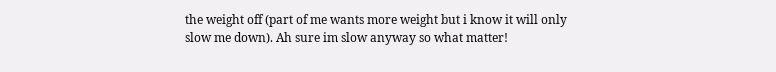the weight off (part of me wants more weight but i know it will only slow me down). Ah sure im slow anyway so what matter!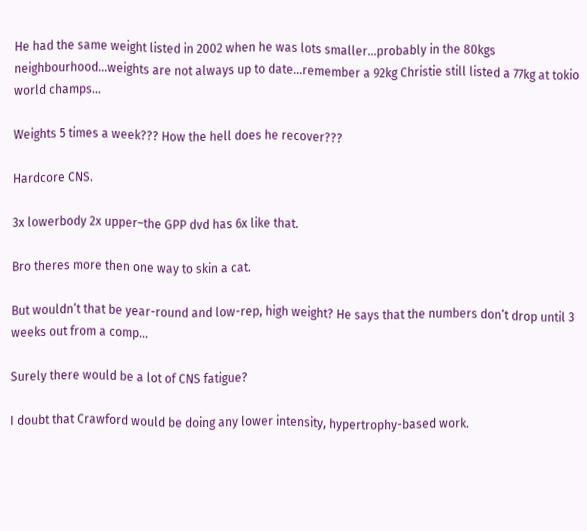He had the same weight listed in 2002 when he was lots smaller…probably in the 80kgs neighbourhood…weights are not always up to date…remember a 92kg Christie still listed a 77kg at tokio world champs…

Weights 5 times a week??? How the hell does he recover???

Hardcore CNS.

3x lowerbody 2x upper–the GPP dvd has 6x like that.

Bro theres more then one way to skin a cat.

But wouldn’t that be year-round and low-rep, high weight? He says that the numbers don’t drop until 3 weeks out from a comp…

Surely there would be a lot of CNS fatigue?

I doubt that Crawford would be doing any lower intensity, hypertrophy-based work.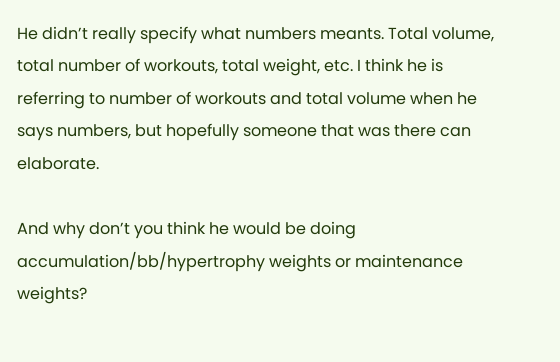He didn’t really specify what numbers meants. Total volume, total number of workouts, total weight, etc. I think he is referring to number of workouts and total volume when he says numbers, but hopefully someone that was there can elaborate.

And why don’t you think he would be doing accumulation/bb/hypertrophy weights or maintenance weights?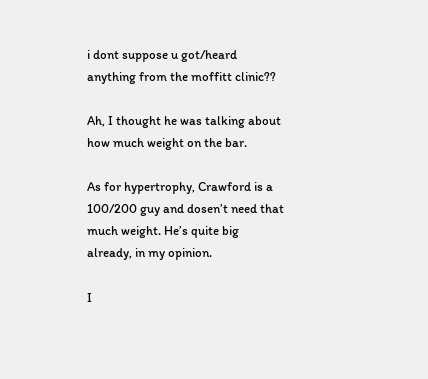i dont suppose u got/heard anything from the moffitt clinic??

Ah, I thought he was talking about how much weight on the bar.

As for hypertrophy, Crawford is a 100/200 guy and dosen’t need that much weight. He’s quite big already, in my opinion.

I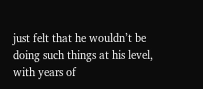just felt that he wouldn’t be doing such things at his level, with years of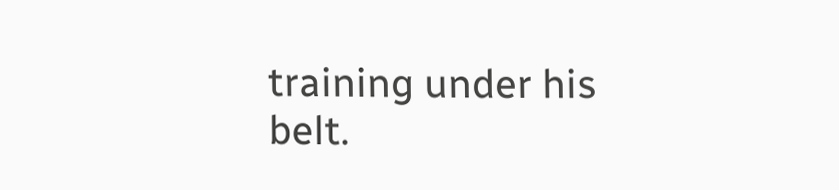training under his belt.